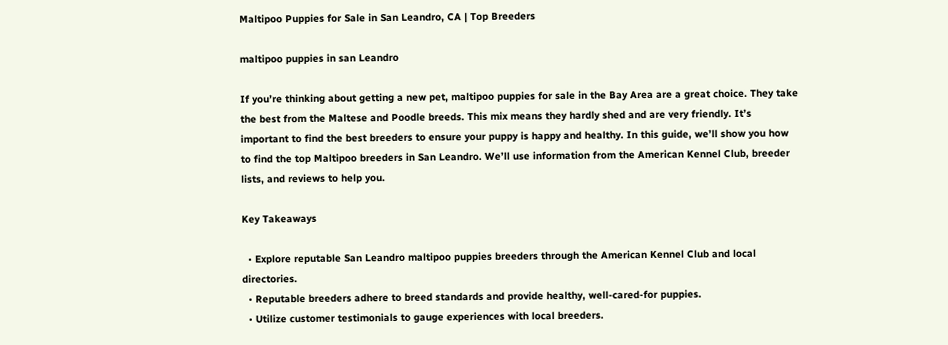Maltipoo Puppies for Sale in San Leandro, CA | Top Breeders

maltipoo puppies in san Leandro

If you’re thinking about getting a new pet, maltipoo puppies for sale in the Bay Area are a great choice. They take the best from the Maltese and Poodle breeds. This mix means they hardly shed and are very friendly. It’s important to find the best breeders to ensure your puppy is happy and healthy. In this guide, we’ll show you how to find the top Maltipoo breeders in San Leandro. We’ll use information from the American Kennel Club, breeder lists, and reviews to help you.

Key Takeaways

  • Explore reputable San Leandro maltipoo puppies breeders through the American Kennel Club and local directories.
  • Reputable breeders adhere to breed standards and provide healthy, well-cared-for puppies.
  • Utilize customer testimonials to gauge experiences with local breeders.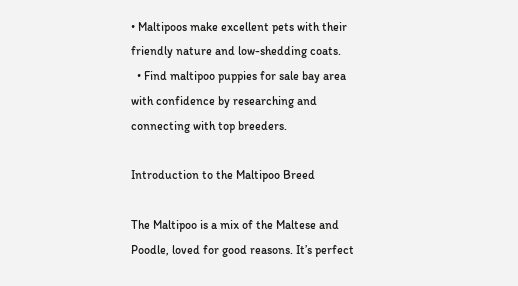• Maltipoos make excellent pets with their friendly nature and low-shedding coats.
  • Find maltipoo puppies for sale bay area with confidence by researching and connecting with top breeders.

Introduction to the Maltipoo Breed

The Maltipoo is a mix of the Maltese and Poodle, loved for good reasons. It’s perfect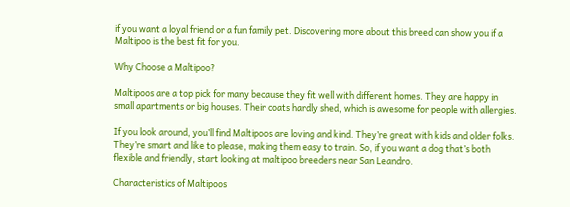if you want a loyal friend or a fun family pet. Discovering more about this breed can show you if a Maltipoo is the best fit for you.

Why Choose a Maltipoo?

Maltipoos are a top pick for many because they fit well with different homes. They are happy in small apartments or big houses. Their coats hardly shed, which is awesome for people with allergies.

If you look around, you’ll find Maltipoos are loving and kind. They’re great with kids and older folks. They’re smart and like to please, making them easy to train. So, if you want a dog that’s both flexible and friendly, start looking at maltipoo breeders near San Leandro.

Characteristics of Maltipoos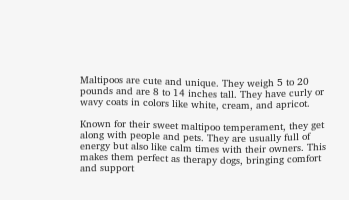Maltipoos are cute and unique. They weigh 5 to 20 pounds and are 8 to 14 inches tall. They have curly or wavy coats in colors like white, cream, and apricot.

Known for their sweet maltipoo temperament, they get along with people and pets. They are usually full of energy but also like calm times with their owners. This makes them perfect as therapy dogs, bringing comfort and support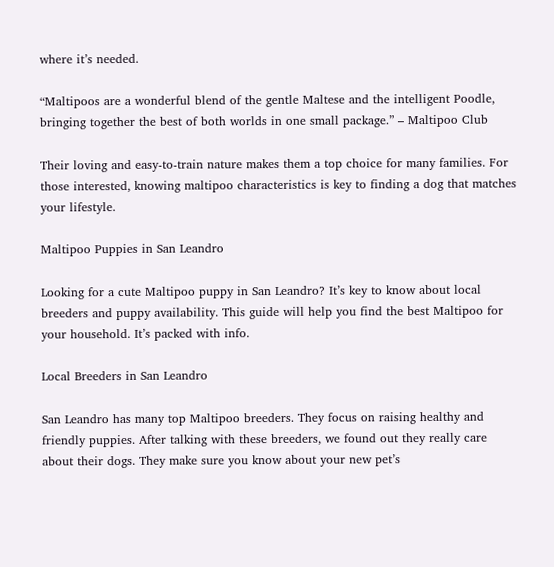where it’s needed.

“Maltipoos are a wonderful blend of the gentle Maltese and the intelligent Poodle, bringing together the best of both worlds in one small package.” – Maltipoo Club

Their loving and easy-to-train nature makes them a top choice for many families. For those interested, knowing maltipoo characteristics is key to finding a dog that matches your lifestyle.

Maltipoo Puppies in San Leandro

Looking for a cute Maltipoo puppy in San Leandro? It’s key to know about local breeders and puppy availability. This guide will help you find the best Maltipoo for your household. It’s packed with info.

Local Breeders in San Leandro

San Leandro has many top Maltipoo breeders. They focus on raising healthy and friendly puppies. After talking with these breeders, we found out they really care about their dogs. They make sure you know about your new pet’s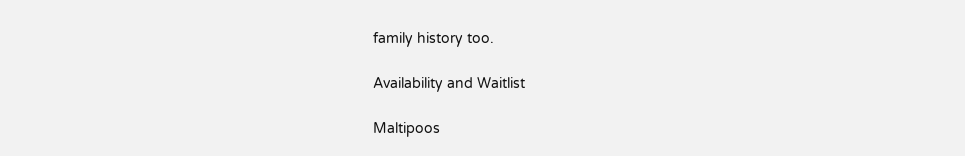family history too.

Availability and Waitlist

Maltipoos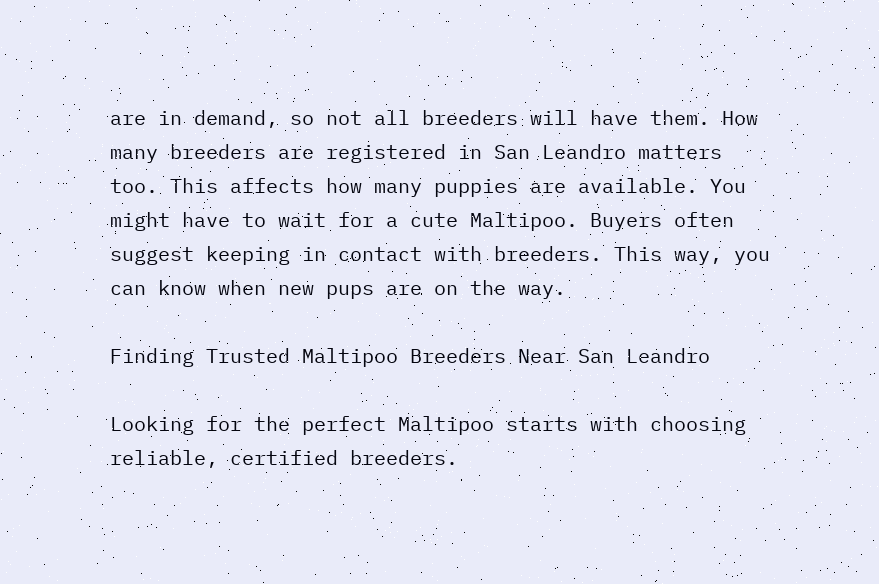are in demand, so not all breeders will have them. How many breeders are registered in San Leandro matters too. This affects how many puppies are available. You might have to wait for a cute Maltipoo. Buyers often suggest keeping in contact with breeders. This way, you can know when new pups are on the way.

Finding Trusted Maltipoo Breeders Near San Leandro

Looking for the perfect Maltipoo starts with choosing reliable, certified breeders.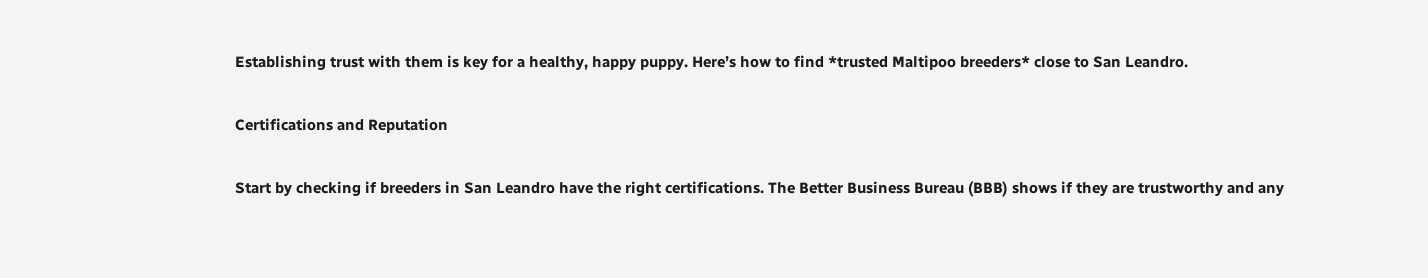Establishing trust with them is key for a healthy, happy puppy. Here’s how to find *trusted Maltipoo breeders* close to San Leandro.

Certifications and Reputation

Start by checking if breeders in San Leandro have the right certifications. The Better Business Bureau (BBB) shows if they are trustworthy and any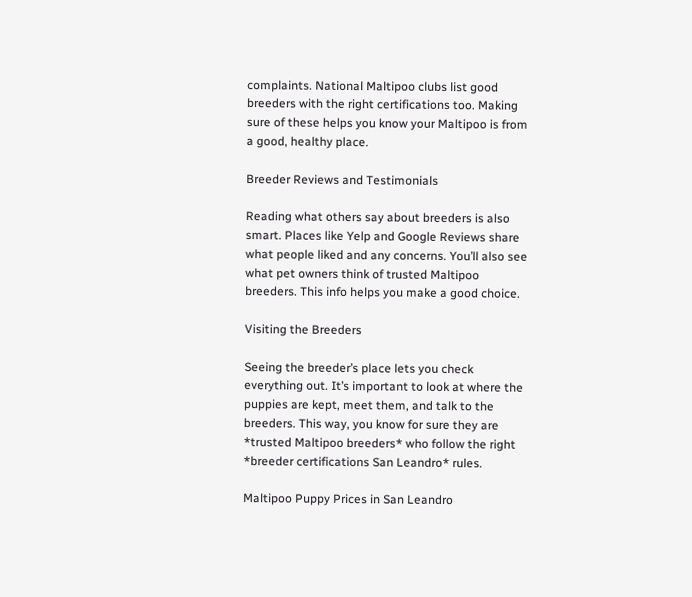complaints. National Maltipoo clubs list good breeders with the right certifications too. Making sure of these helps you know your Maltipoo is from a good, healthy place.

Breeder Reviews and Testimonials

Reading what others say about breeders is also smart. Places like Yelp and Google Reviews share what people liked and any concerns. You’ll also see what pet owners think of trusted Maltipoo breeders. This info helps you make a good choice.

Visiting the Breeders

Seeing the breeder’s place lets you check everything out. It’s important to look at where the puppies are kept, meet them, and talk to the breeders. This way, you know for sure they are *trusted Maltipoo breeders* who follow the right *breeder certifications San Leandro* rules.

Maltipoo Puppy Prices in San Leandro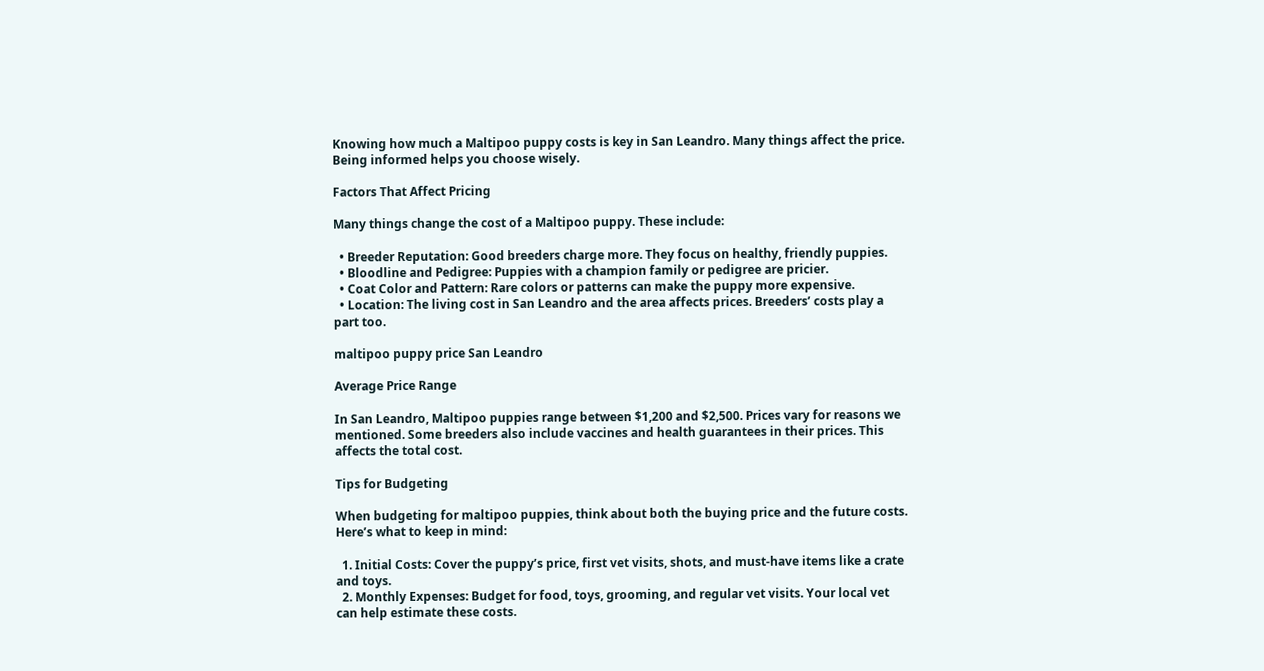Knowing how much a Maltipoo puppy costs is key in San Leandro. Many things affect the price. Being informed helps you choose wisely.

Factors That Affect Pricing

Many things change the cost of a Maltipoo puppy. These include:

  • Breeder Reputation: Good breeders charge more. They focus on healthy, friendly puppies.
  • Bloodline and Pedigree: Puppies with a champion family or pedigree are pricier.
  • Coat Color and Pattern: Rare colors or patterns can make the puppy more expensive.
  • Location: The living cost in San Leandro and the area affects prices. Breeders’ costs play a part too.

maltipoo puppy price San Leandro

Average Price Range

In San Leandro, Maltipoo puppies range between $1,200 and $2,500. Prices vary for reasons we mentioned. Some breeders also include vaccines and health guarantees in their prices. This affects the total cost.

Tips for Budgeting

When budgeting for maltipoo puppies, think about both the buying price and the future costs. Here’s what to keep in mind:

  1. Initial Costs: Cover the puppy’s price, first vet visits, shots, and must-have items like a crate and toys.
  2. Monthly Expenses: Budget for food, toys, grooming, and regular vet visits. Your local vet can help estimate these costs.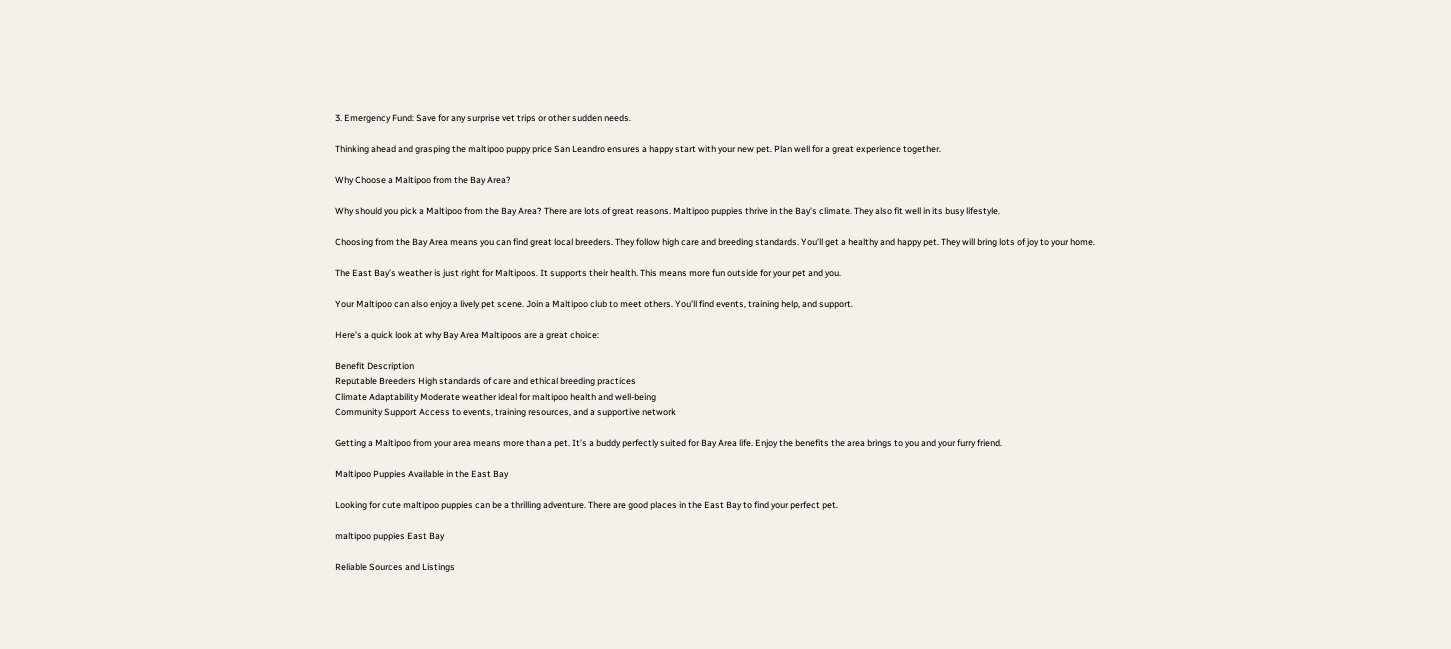3. Emergency Fund: Save for any surprise vet trips or other sudden needs.

Thinking ahead and grasping the maltipoo puppy price San Leandro ensures a happy start with your new pet. Plan well for a great experience together.

Why Choose a Maltipoo from the Bay Area?

Why should you pick a Maltipoo from the Bay Area? There are lots of great reasons. Maltipoo puppies thrive in the Bay’s climate. They also fit well in its busy lifestyle.

Choosing from the Bay Area means you can find great local breeders. They follow high care and breeding standards. You’ll get a healthy and happy pet. They will bring lots of joy to your home.

The East Bay’s weather is just right for Maltipoos. It supports their health. This means more fun outside for your pet and you.

Your Maltipoo can also enjoy a lively pet scene. Join a Maltipoo club to meet others. You’ll find events, training help, and support.

Here’s a quick look at why Bay Area Maltipoos are a great choice:

Benefit Description
Reputable Breeders High standards of care and ethical breeding practices
Climate Adaptability Moderate weather ideal for maltipoo health and well-being
Community Support Access to events, training resources, and a supportive network

Getting a Maltipoo from your area means more than a pet. It’s a buddy perfectly suited for Bay Area life. Enjoy the benefits the area brings to you and your furry friend.

Maltipoo Puppies Available in the East Bay

Looking for cute maltipoo puppies can be a thrilling adventure. There are good places in the East Bay to find your perfect pet.

maltipoo puppies East Bay

Reliable Sources and Listings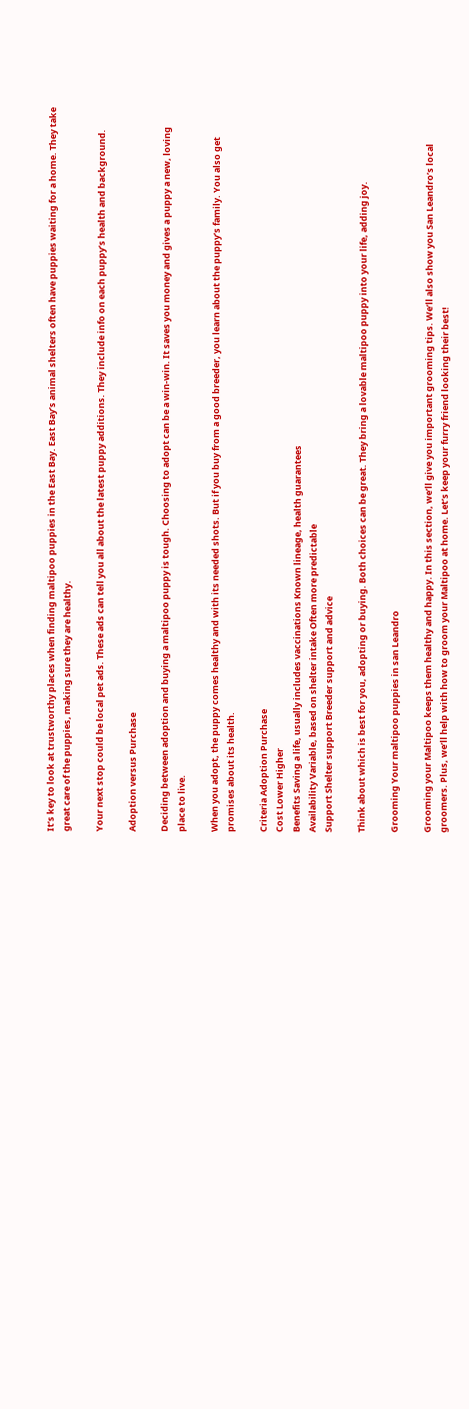It’s key to look at trustworthy places when finding maltipoo puppies in the East Bay. East Bay’s animal shelters often have puppies waiting for a home. They take great care of the puppies, making sure they are healthy.

Your next stop could be local pet ads. These ads can tell you all about the latest puppy additions. They include info on each puppy’s health and background.

Adoption versus Purchase

Deciding between adoption and buying a maltipoo puppy is tough. Choosing to adopt can be a win-win. It saves you money and gives a puppy a new, loving place to live.

When you adopt, the puppy comes healthy and with its needed shots. But if you buy from a good breeder, you learn about the puppy’s family. You also get promises about its health.

Criteria Adoption Purchase
Cost Lower Higher
Benefits Saving a life, usually includes vaccinations Known lineage, health guarantees
Availability Variable, based on shelter intake Often more predictable
Support Shelter support Breeder support and advice

Think about which is best for you, adopting or buying. Both choices can be great. They bring a lovable maltipoo puppy into your life, adding joy.

Grooming Your maltipoo puppies in san Leandro

Grooming your Maltipoo keeps them healthy and happy. In this section, we’ll give you important grooming tips. We’ll also show you San Leandro’s local groomers. Plus, we’ll help with how to groom your Maltipoo at home. Let’s keep your furry friend looking their best!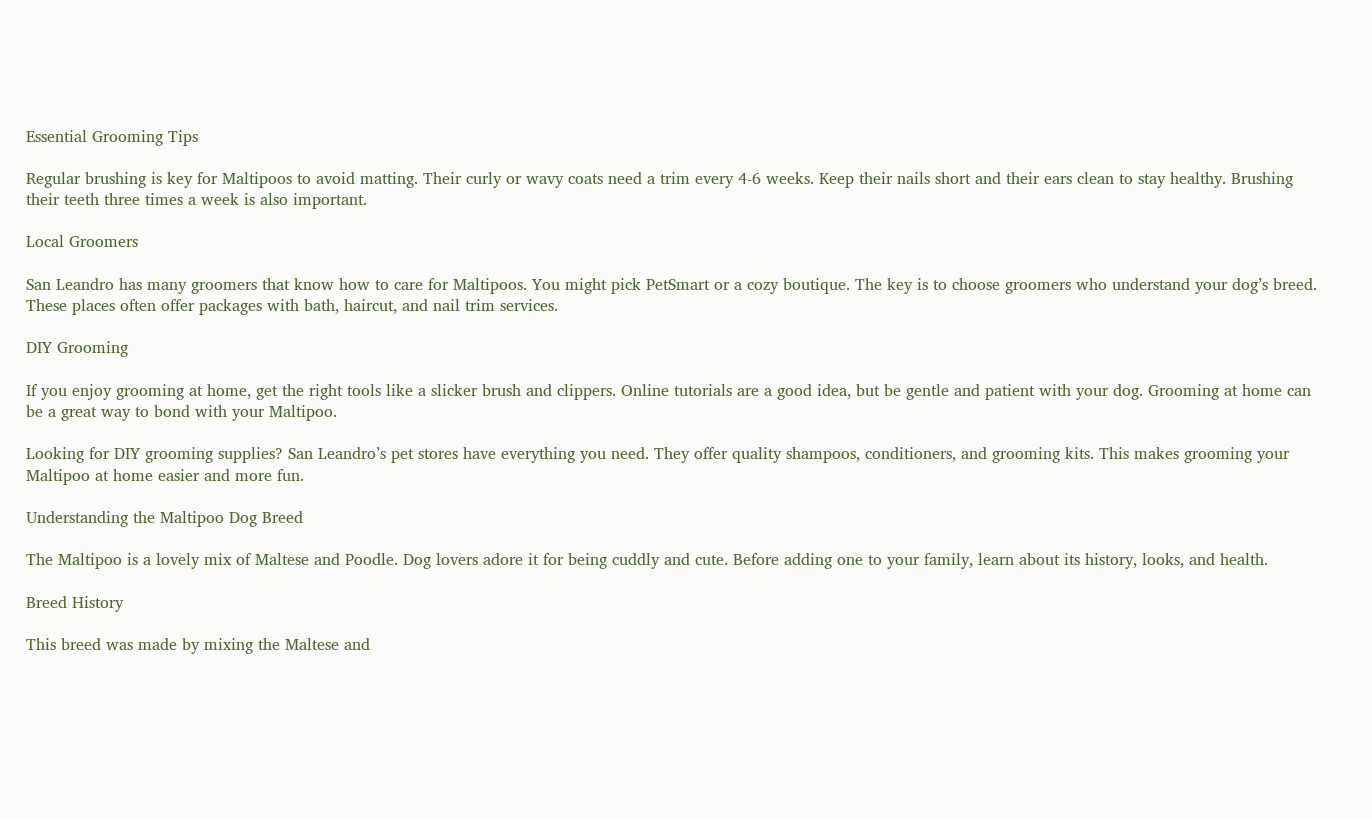Essential Grooming Tips

Regular brushing is key for Maltipoos to avoid matting. Their curly or wavy coats need a trim every 4-6 weeks. Keep their nails short and their ears clean to stay healthy. Brushing their teeth three times a week is also important.

Local Groomers

San Leandro has many groomers that know how to care for Maltipoos. You might pick PetSmart or a cozy boutique. The key is to choose groomers who understand your dog’s breed. These places often offer packages with bath, haircut, and nail trim services.

DIY Grooming

If you enjoy grooming at home, get the right tools like a slicker brush and clippers. Online tutorials are a good idea, but be gentle and patient with your dog. Grooming at home can be a great way to bond with your Maltipoo.

Looking for DIY grooming supplies? San Leandro’s pet stores have everything you need. They offer quality shampoos, conditioners, and grooming kits. This makes grooming your Maltipoo at home easier and more fun.

Understanding the Maltipoo Dog Breed

The Maltipoo is a lovely mix of Maltese and Poodle. Dog lovers adore it for being cuddly and cute. Before adding one to your family, learn about its history, looks, and health.

Breed History

This breed was made by mixing the Maltese and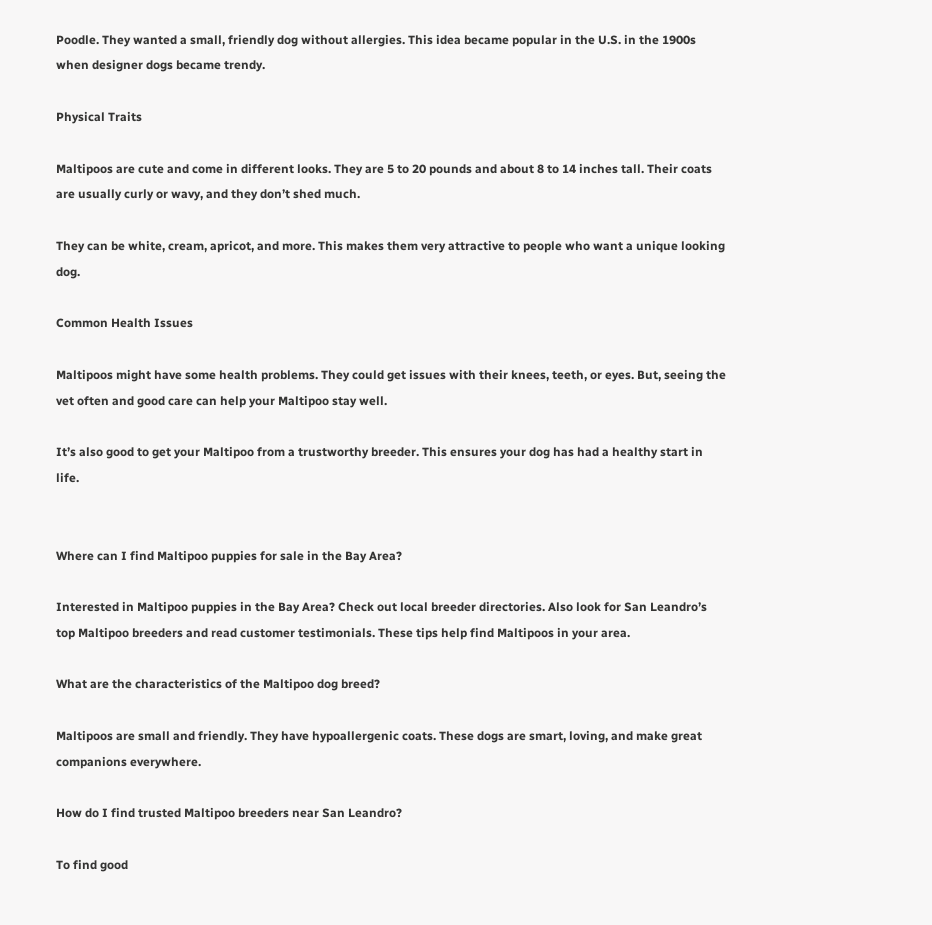Poodle. They wanted a small, friendly dog without allergies. This idea became popular in the U.S. in the 1900s when designer dogs became trendy.

Physical Traits

Maltipoos are cute and come in different looks. They are 5 to 20 pounds and about 8 to 14 inches tall. Their coats are usually curly or wavy, and they don’t shed much.

They can be white, cream, apricot, and more. This makes them very attractive to people who want a unique looking dog.

Common Health Issues

Maltipoos might have some health problems. They could get issues with their knees, teeth, or eyes. But, seeing the vet often and good care can help your Maltipoo stay well.

It’s also good to get your Maltipoo from a trustworthy breeder. This ensures your dog has had a healthy start in life.


Where can I find Maltipoo puppies for sale in the Bay Area?

Interested in Maltipoo puppies in the Bay Area? Check out local breeder directories. Also look for San Leandro’s top Maltipoo breeders and read customer testimonials. These tips help find Maltipoos in your area.

What are the characteristics of the Maltipoo dog breed?

Maltipoos are small and friendly. They have hypoallergenic coats. These dogs are smart, loving, and make great companions everywhere.

How do I find trusted Maltipoo breeders near San Leandro?

To find good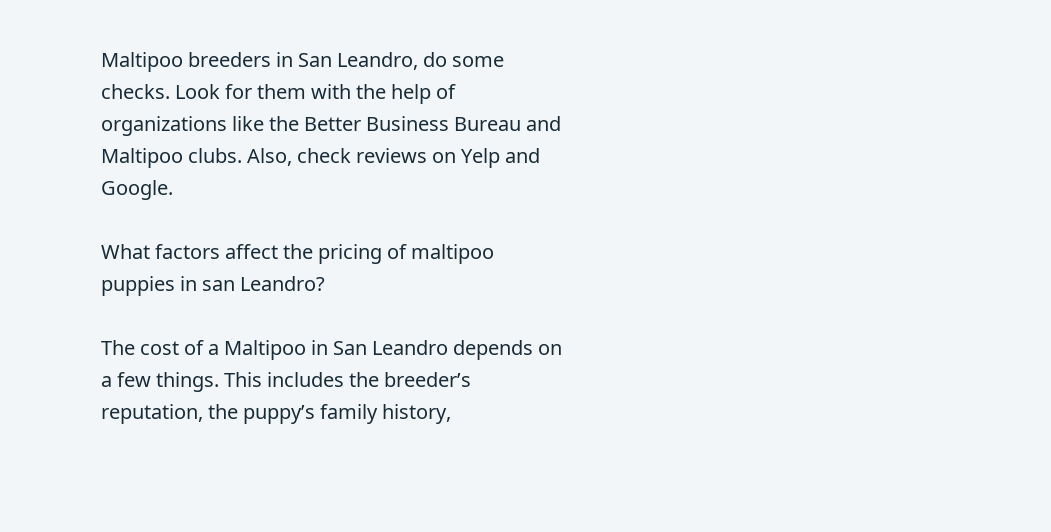Maltipoo breeders in San Leandro, do some checks. Look for them with the help of organizations like the Better Business Bureau and Maltipoo clubs. Also, check reviews on Yelp and Google.

What factors affect the pricing of maltipoo puppies in san Leandro?

The cost of a Maltipoo in San Leandro depends on a few things. This includes the breeder’s reputation, the puppy’s family history,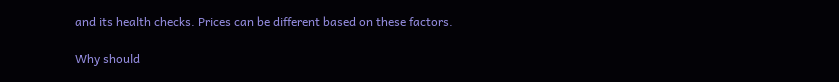and its health checks. Prices can be different based on these factors.

Why should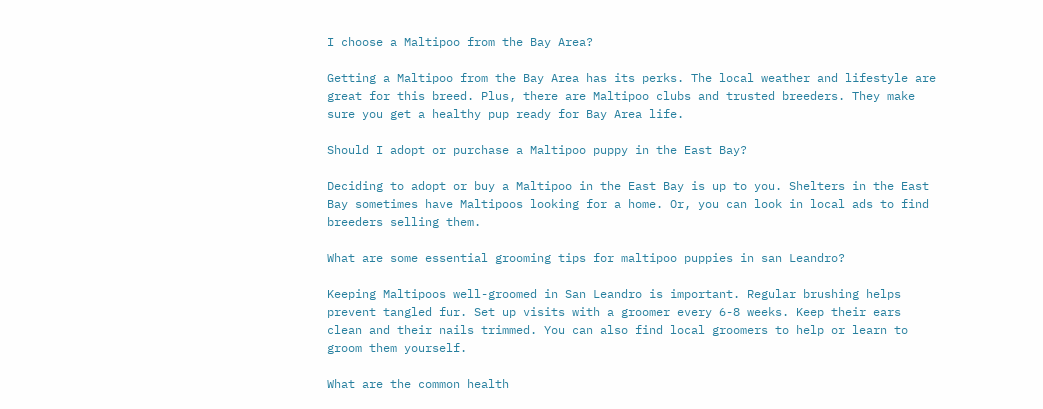I choose a Maltipoo from the Bay Area?

Getting a Maltipoo from the Bay Area has its perks. The local weather and lifestyle are great for this breed. Plus, there are Maltipoo clubs and trusted breeders. They make sure you get a healthy pup ready for Bay Area life.

Should I adopt or purchase a Maltipoo puppy in the East Bay?

Deciding to adopt or buy a Maltipoo in the East Bay is up to you. Shelters in the East Bay sometimes have Maltipoos looking for a home. Or, you can look in local ads to find breeders selling them.

What are some essential grooming tips for maltipoo puppies in san Leandro?

Keeping Maltipoos well-groomed in San Leandro is important. Regular brushing helps prevent tangled fur. Set up visits with a groomer every 6-8 weeks. Keep their ears clean and their nails trimmed. You can also find local groomers to help or learn to groom them yourself.

What are the common health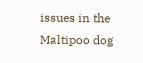issues in the Maltipoo dog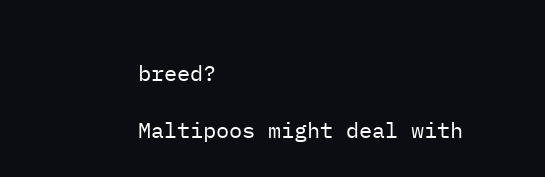breed?

Maltipoos might deal with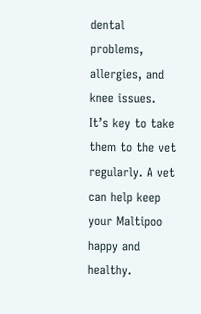dental problems, allergies, and knee issues. It’s key to take them to the vet regularly. A vet can help keep your Maltipoo happy and healthy.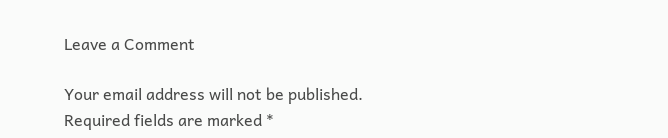Leave a Comment

Your email address will not be published. Required fields are marked *